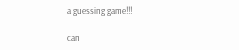a guessing game!!!

can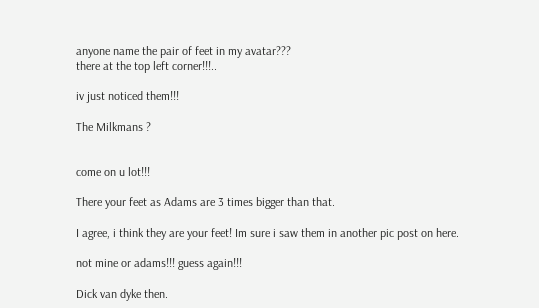anyone name the pair of feet in my avatar???
there at the top left corner!!!..

iv just noticed them!!!

The Milkmans ?


come on u lot!!!

There your feet as Adams are 3 times bigger than that.

I agree, i think they are your feet! Im sure i saw them in another pic post on here.

not mine or adams!!! guess again!!!

Dick van dyke then.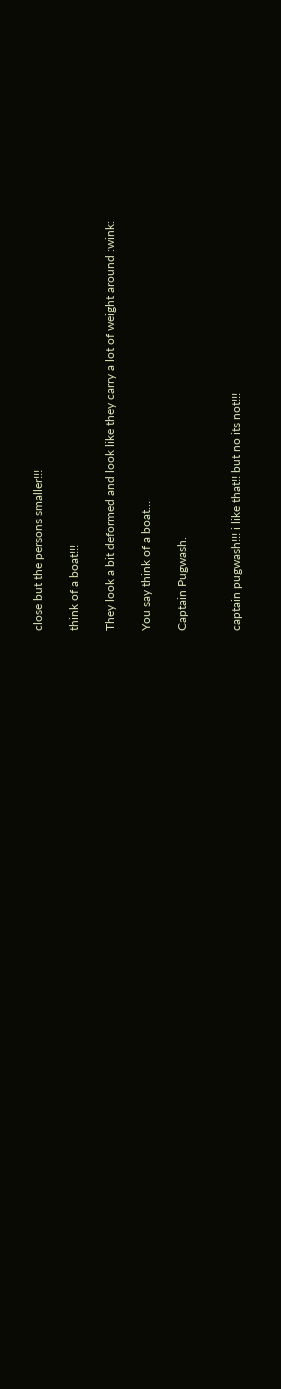close but the persons smaller!!!

think of a boat!!!

They look a bit deformed and look like they carry a lot of weight around :wink:

You say think of a boat…

Captain Pugwash.


captain pugwash!!! i like that!! but no its not!!!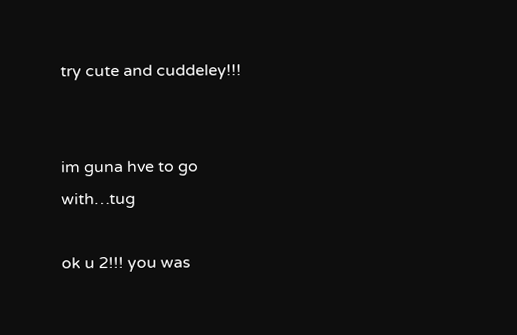try cute and cuddeley!!!


im guna hve to go with…tug

ok u 2!!! you was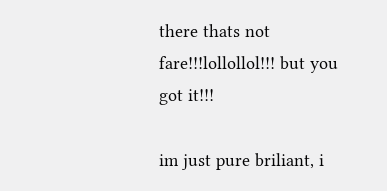there thats not fare!!!lollollol!!! but you got it!!!

im just pure briliant, i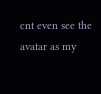cnt even see the avatar as my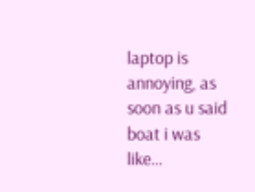laptop is annoying, as soon as u said boat i was like…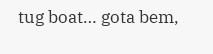tug boat… gota bem,